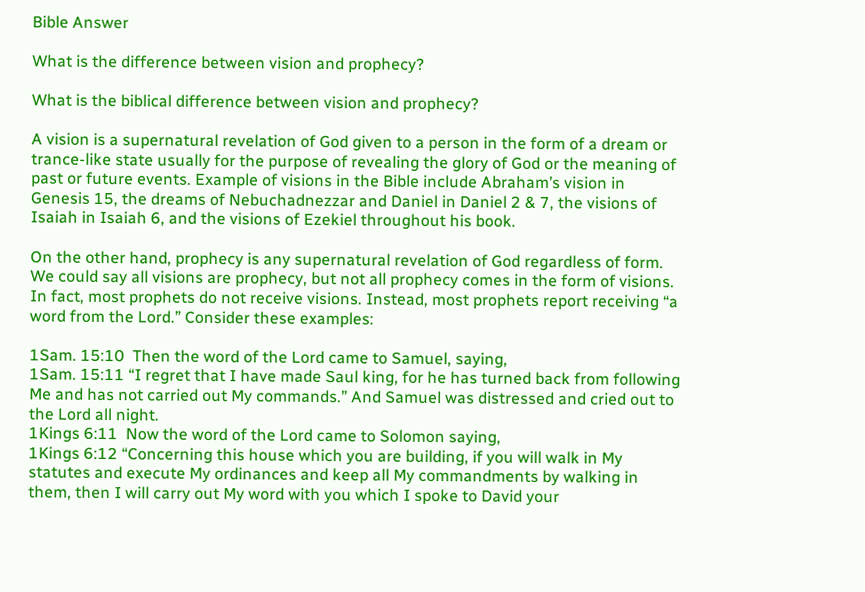Bible Answer

What is the difference between vision and prophecy?

What is the biblical difference between vision and prophecy?

A vision is a supernatural revelation of God given to a person in the form of a dream or trance-like state usually for the purpose of revealing the glory of God or the meaning of past or future events. Example of visions in the Bible include Abraham’s vision in Genesis 15, the dreams of Nebuchadnezzar and Daniel in Daniel 2 & 7, the visions of Isaiah in Isaiah 6, and the visions of Ezekiel throughout his book.

On the other hand, prophecy is any supernatural revelation of God regardless of form. We could say all visions are prophecy, but not all prophecy comes in the form of visions. In fact, most prophets do not receive visions. Instead, most prophets report receiving “a word from the Lord.” Consider these examples:

1Sam. 15:10  Then the word of the Lord came to Samuel, saying,
1Sam. 15:11 “I regret that I have made Saul king, for he has turned back from following Me and has not carried out My commands.” And Samuel was distressed and cried out to the Lord all night.
1Kings 6:11  Now the word of the Lord came to Solomon saying,
1Kings 6:12 “Concerning this house which you are building, if you will walk in My statutes and execute My ordinances and keep all My commandments by walking in them, then I will carry out My word with you which I spoke to David your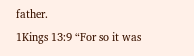father.
1Kings 13:9 “For so it was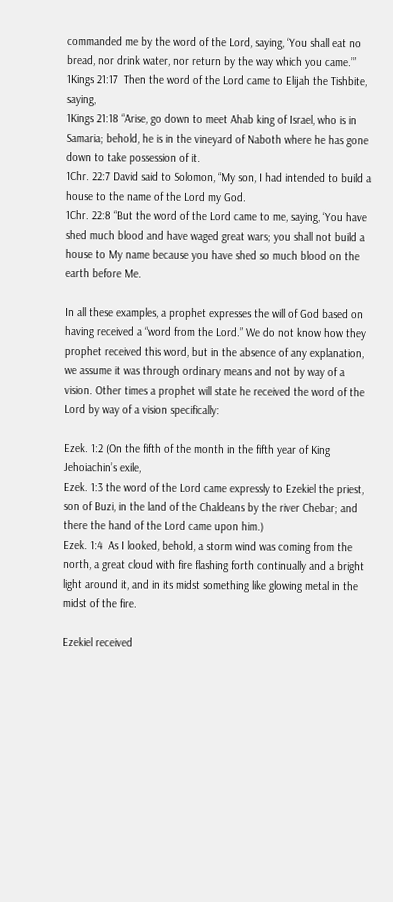commanded me by the word of the Lord, saying, ‘You shall eat no bread, nor drink water, nor return by the way which you came.’”
1Kings 21:17  Then the word of the Lord came to Elijah the Tishbite, saying,
1Kings 21:18 “Arise, go down to meet Ahab king of Israel, who is in Samaria; behold, he is in the vineyard of Naboth where he has gone down to take possession of it.
1Chr. 22:7 David said to Solomon, “My son, I had intended to build a house to the name of the Lord my God.
1Chr. 22:8 “But the word of the Lord came to me, saying, ‘You have shed much blood and have waged great wars; you shall not build a house to My name because you have shed so much blood on the earth before Me.

In all these examples, a prophet expresses the will of God based on having received a “word from the Lord.” We do not know how they prophet received this word, but in the absence of any explanation, we assume it was through ordinary means and not by way of a vision. Other times a prophet will state he received the word of the Lord by way of a vision specifically:

Ezek. 1:2 (On the fifth of the month in the fifth year of King Jehoiachin’s exile,
Ezek. 1:3 the word of the Lord came expressly to Ezekiel the priest, son of Buzi, in the land of the Chaldeans by the river Chebar; and there the hand of the Lord came upon him.)
Ezek. 1:4  As I looked, behold, a storm wind was coming from the north, a great cloud with fire flashing forth continually and a bright light around it, and in its midst something like glowing metal in the midst of the fire.

Ezekiel received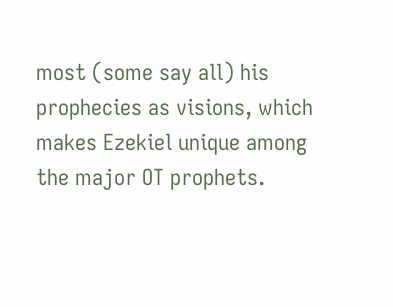most (some say all) his prophecies as visions, which makes Ezekiel unique among the major OT prophets.